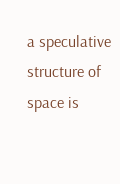a speculative structure of space is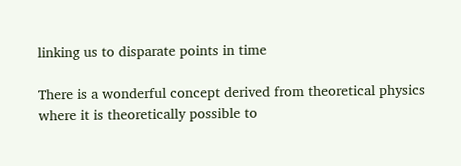linking us to disparate points in time

There is a wonderful concept derived from theoretical physics where it is theoretically possible to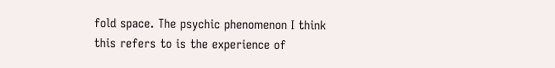fold space. The psychic phenomenon I think this refers to is the experience of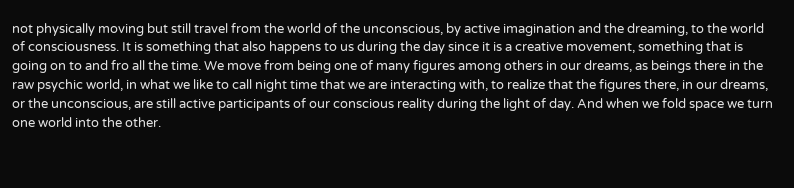not physically moving but still travel from the world of the unconscious, by active imagination and the dreaming, to the world of consciousness. It is something that also happens to us during the day since it is a creative movement, something that is going on to and fro all the time. We move from being one of many figures among others in our dreams, as beings there in the raw psychic world, in what we like to call night time that we are interacting with, to realize that the figures there, in our dreams, or the unconscious, are still active participants of our conscious reality during the light of day. And when we fold space we turn one world into the other.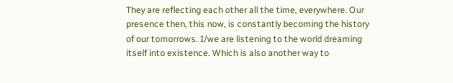They are reflecting each other all the time, everywhere. Our presence then, this now, is constantly becoming the history of our tomorrows. I/we are listening to the world dreaming itself into existence. Which is also another way to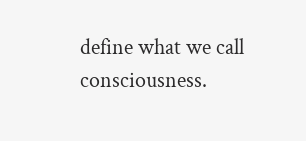define what we call consciousness.